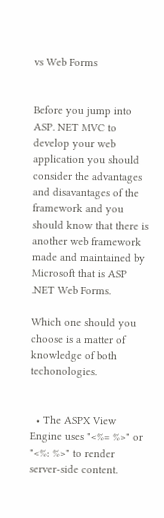vs Web Forms


Before you jump into ASP. NET MVC to develop your web application you should consider the advantages and disavantages of the framework and you should know that there is another web framework made and maintained by Microsoft that is ASP .NET Web Forms.

Which one should you choose is a matter of knowledge of both techonologies.


  • The ASPX View Engine uses "<%= %>" or "<%: %>" to render server-side content.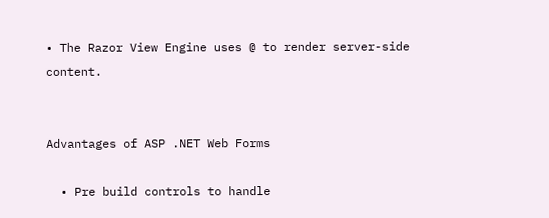• The Razor View Engine uses @ to render server-side content.


Advantages of ASP .NET Web Forms

  • Pre build controls to handle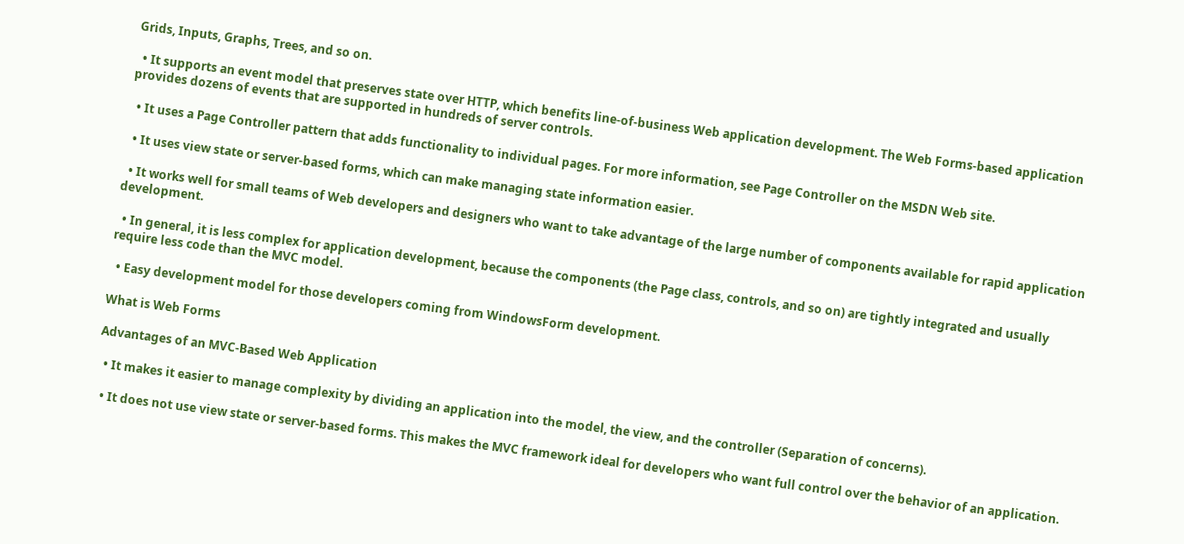Grids, Inputs, Graphs, Trees, and so on.

  • It supports an event model that preserves state over HTTP, which benefits line-of-business Web application development. The Web Forms-based application provides dozens of events that are supported in hundreds of server controls.

  • It uses a Page Controller pattern that adds functionality to individual pages. For more information, see Page Controller on the MSDN Web site.

  • It uses view state or server-based forms, which can make managing state information easier.

  • It works well for small teams of Web developers and designers who want to take advantage of the large number of components available for rapid application development.

  • In general, it is less complex for application development, because the components (the Page class, controls, and so on) are tightly integrated and usually require less code than the MVC model.

  • Easy development model for those developers coming from WindowsForm development.

What is Web Forms

Advantages of an MVC-Based Web Application

  • It makes it easier to manage complexity by dividing an application into the model, the view, and the controller (Separation of concerns).

  • It does not use view state or server-based forms. This makes the MVC framework ideal for developers who want full control over the behavior of an application.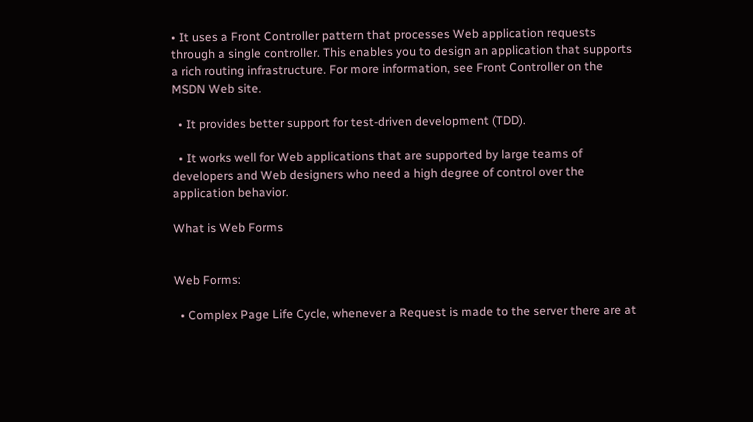• It uses a Front Controller pattern that processes Web application requests through a single controller. This enables you to design an application that supports a rich routing infrastructure. For more information, see Front Controller on the MSDN Web site.

  • It provides better support for test-driven development (TDD).

  • It works well for Web applications that are supported by large teams of developers and Web designers who need a high degree of control over the application behavior.

What is Web Forms


Web Forms:

  • Complex Page Life Cycle, whenever a Request is made to the server there are at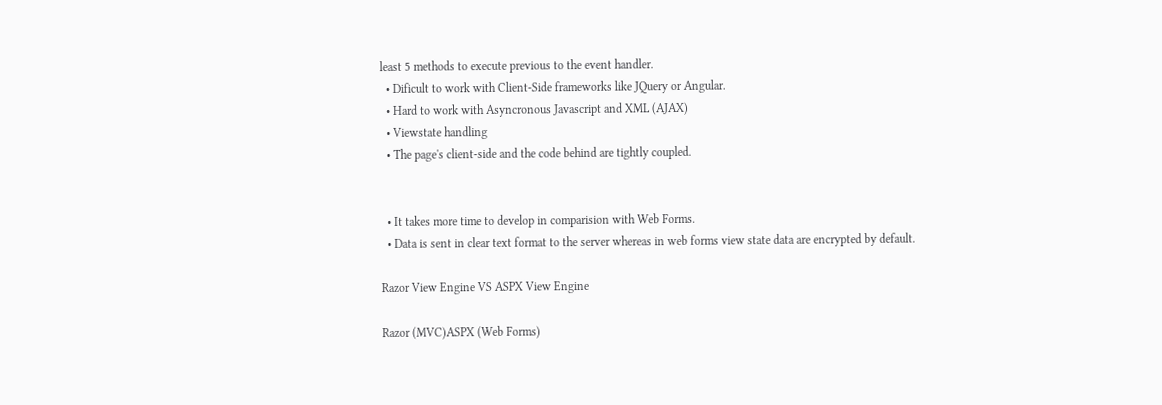least 5 methods to execute previous to the event handler.
  • Dificult to work with Client-Side frameworks like JQuery or Angular.
  • Hard to work with Asyncronous Javascript and XML (AJAX)
  • Viewstate handling
  • The page's client-side and the code behind are tightly coupled.


  • It takes more time to develop in comparision with Web Forms.
  • Data is sent in clear text format to the server whereas in web forms view state data are encrypted by default.

Razor View Engine VS ASPX View Engine

Razor (MVC)ASPX (Web Forms)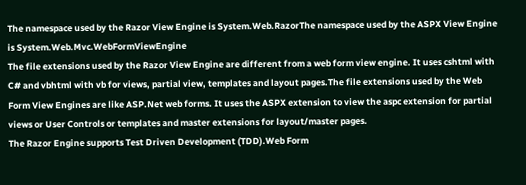The namespace used by the Razor View Engine is System.Web.RazorThe namespace used by the ASPX View Engine is System.Web.Mvc.WebFormViewEngine
The file extensions used by the Razor View Engine are different from a web form view engine. It uses cshtml with C# and vbhtml with vb for views, partial view, templates and layout pages.The file extensions used by the Web Form View Engines are like ASP.Net web forms. It uses the ASPX extension to view the aspc extension for partial views or User Controls or templates and master extensions for layout/master pages.
The Razor Engine supports Test Driven Development (TDD).Web Form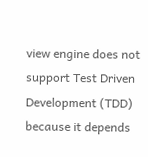view engine does not support Test Driven Development (TDD) because it depends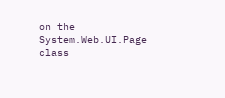on the System.Web.UI.Page class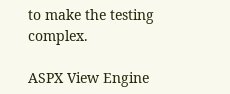to make the testing complex.

ASPX View Engine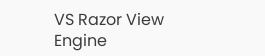VS Razor View Engine